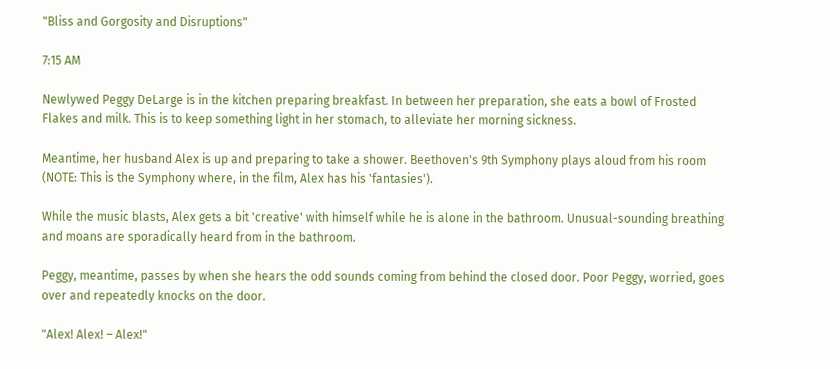"Bliss and Gorgosity and Disruptions"

7:15 AM

Newlywed Peggy DeLarge is in the kitchen preparing breakfast. In between her preparation, she eats a bowl of Frosted Flakes and milk. This is to keep something light in her stomach, to alleviate her morning sickness.

Meantime, her husband Alex is up and preparing to take a shower. Beethoven's 9th Symphony plays aloud from his room (NOTE: This is the Symphony where, in the film, Alex has his 'fantasies').

While the music blasts, Alex gets a bit 'creative' with himself while he is alone in the bathroom. Unusual-sounding breathing and moans are sporadically heard from in the bathroom.

Peggy, meantime, passes by when she hears the odd sounds coming from behind the closed door. Poor Peggy, worried, goes over and repeatedly knocks on the door.

"Alex! Alex! – Alex!"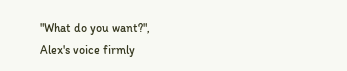"What do you want?", Alex's voice firmly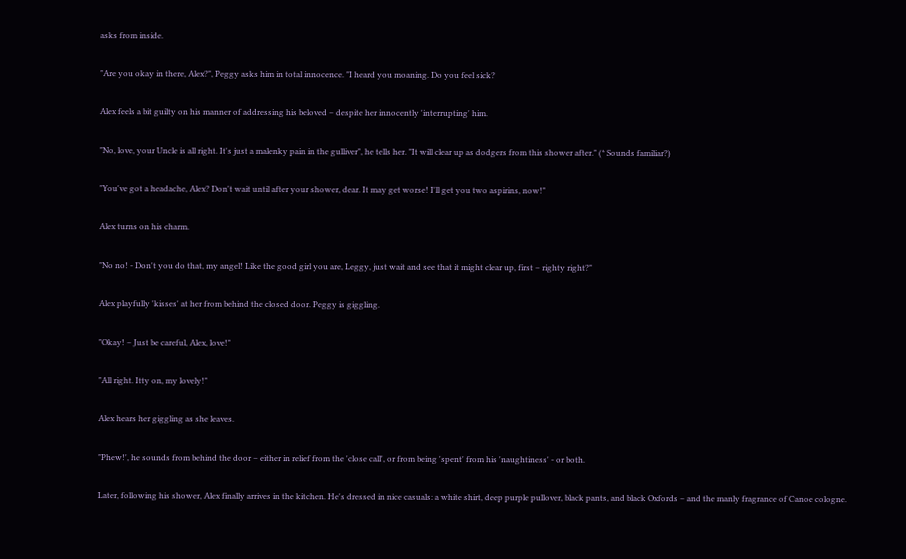asks from inside.

"Are you okay in there, Alex?", Peggy asks him in total innocence. "I heard you moaning. Do you feel sick?

Alex feels a bit guilty on his manner of addressing his beloved – despite her innocently 'interrupting' him.

"No, love, your Uncle is all right. It's just a malenky pain in the gulliver", he tells her. "It will clear up as dodgers from this shower after." (* Sounds familiar?)

"You've got a headache, Alex? Don't wait until after your shower, dear. It may get worse! I'll get you two aspirins, now!"

Alex turns on his charm.

"No no! - Don't you do that, my angel! Like the good girl you are, Leggy, just wait and see that it might clear up, first – righty right?"

Alex playfully 'kisses' at her from behind the closed door. Peggy is giggling.

"Okay! – Just be careful, Alex, love!"

"All right. Itty on, my lovely!"

Alex hears her giggling as she leaves.

"Phew!', he sounds from behind the door – either in relief from the 'close call', or from being 'spent' from his 'naughtiness' - or both.

Later, following his shower, Alex finally arrives in the kitchen. He's dressed in nice casuals: a white shirt, deep purple pullover, black pants, and black Oxfords – and the manly fragrance of Canoe cologne.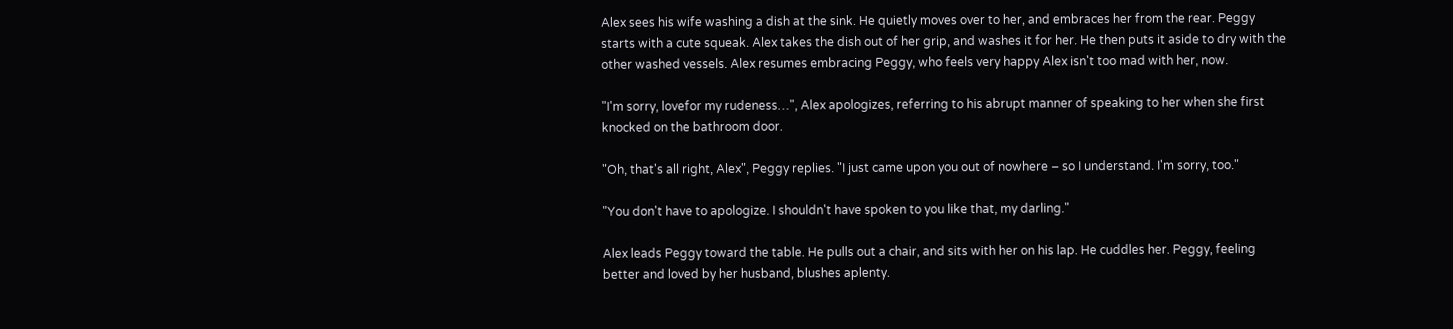Alex sees his wife washing a dish at the sink. He quietly moves over to her, and embraces her from the rear. Peggy starts with a cute squeak. Alex takes the dish out of her grip, and washes it for her. He then puts it aside to dry with the other washed vessels. Alex resumes embracing Peggy, who feels very happy Alex isn't too mad with her, now.

"I'm sorry, lovefor my rudeness…", Alex apologizes, referring to his abrupt manner of speaking to her when she first knocked on the bathroom door.

"Oh, that's all right, Alex", Peggy replies. "I just came upon you out of nowhere – so I understand. I'm sorry, too."

"You don't have to apologize. I shouldn't have spoken to you like that, my darling."

Alex leads Peggy toward the table. He pulls out a chair, and sits with her on his lap. He cuddles her. Peggy, feeling better and loved by her husband, blushes aplenty.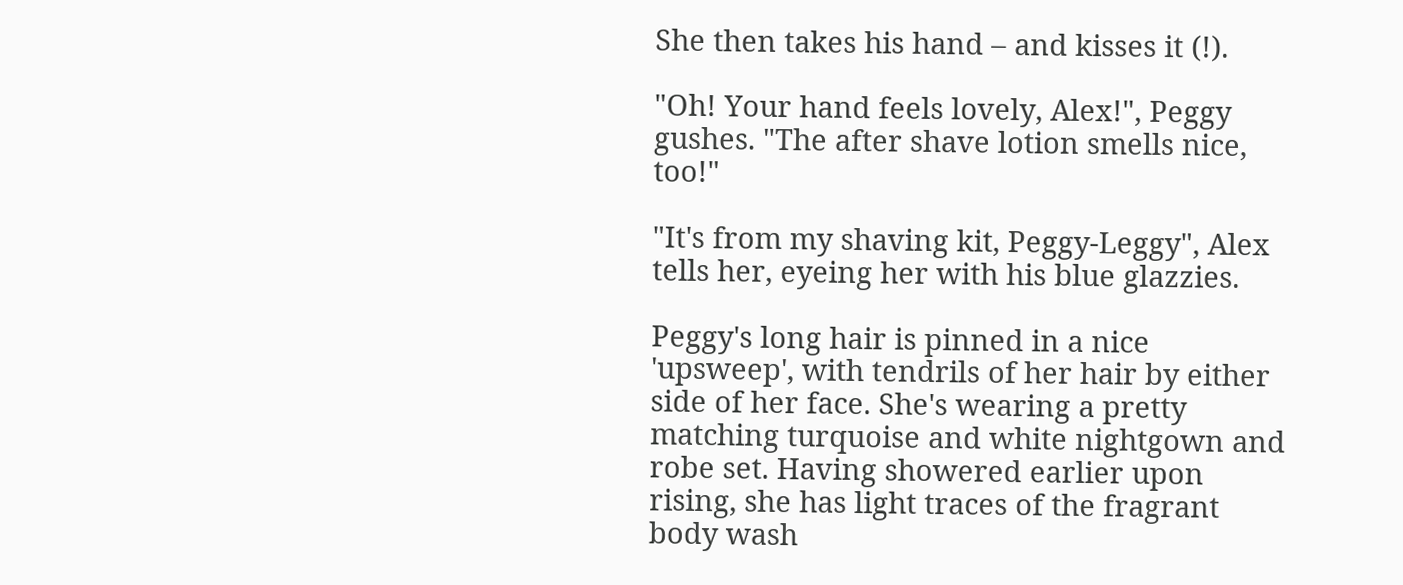She then takes his hand – and kisses it (!).

"Oh! Your hand feels lovely, Alex!", Peggy gushes. "The after shave lotion smells nice, too!"

"It's from my shaving kit, Peggy-Leggy", Alex tells her, eyeing her with his blue glazzies.

Peggy's long hair is pinned in a nice 'upsweep', with tendrils of her hair by either side of her face. She's wearing a pretty matching turquoise and white nightgown and robe set. Having showered earlier upon rising, she has light traces of the fragrant body wash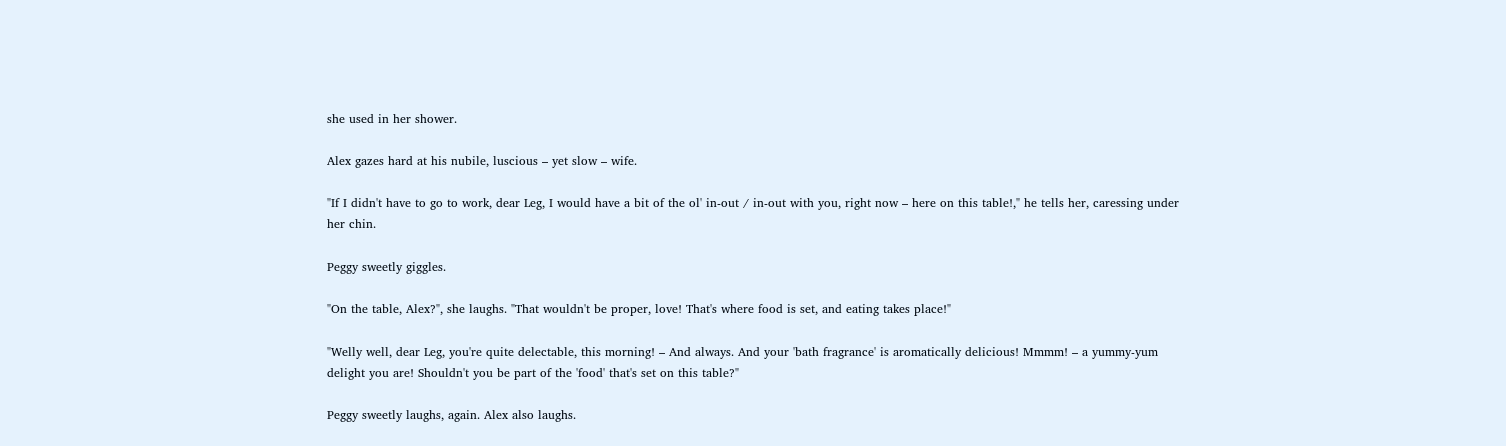she used in her shower.

Alex gazes hard at his nubile, luscious – yet slow – wife.

"If I didn't have to go to work, dear Leg, I would have a bit of the ol' in-out / in-out with you, right now – here on this table!," he tells her, caressing under her chin.

Peggy sweetly giggles.

"On the table, Alex?", she laughs. "That wouldn't be proper, love! That's where food is set, and eating takes place!"

"Welly well, dear Leg, you're quite delectable, this morning! – And always. And your 'bath fragrance' is aromatically delicious! Mmmm! – a yummy-yum delight you are! Shouldn't you be part of the 'food' that's set on this table?"

Peggy sweetly laughs, again. Alex also laughs.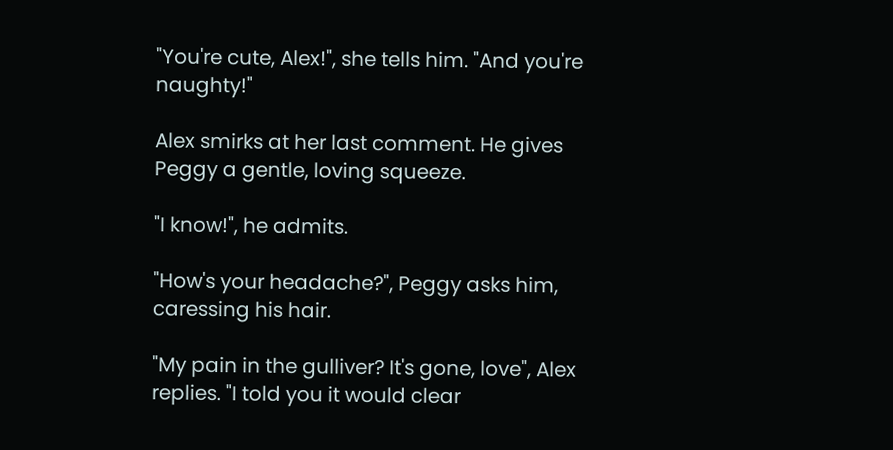"You're cute, Alex!", she tells him. "And you're naughty!"

Alex smirks at her last comment. He gives Peggy a gentle, loving squeeze.

"I know!", he admits.

"How's your headache?", Peggy asks him, caressing his hair.

"My pain in the gulliver? It's gone, love", Alex replies. "I told you it would clear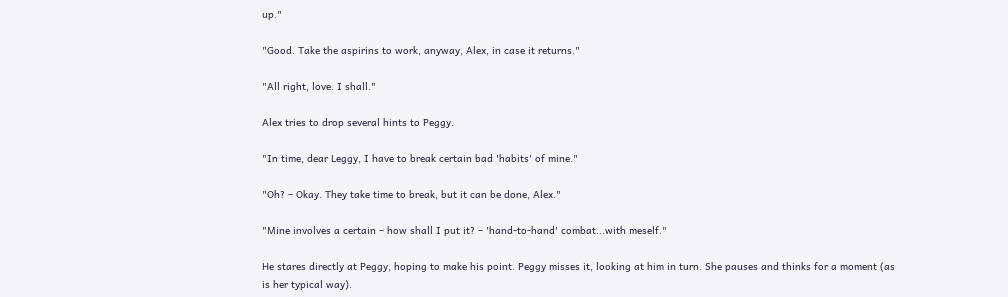up."

"Good. Take the aspirins to work, anyway, Alex, in case it returns."

"All right, love. I shall."

Alex tries to drop several hints to Peggy.

"In time, dear Leggy, I have to break certain bad 'habits' of mine."

"Oh? – Okay. They take time to break, but it can be done, Alex."

"Mine involves a certain – how shall I put it? – 'hand-to-hand' combat...with meself."

He stares directly at Peggy, hoping to make his point. Peggy misses it, looking at him in turn. She pauses and thinks for a moment (as is her typical way).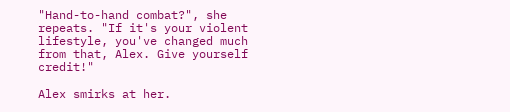"Hand-to-hand combat?", she repeats. "If it's your violent lifestyle, you've changed much from that, Alex. Give yourself credit!"

Alex smirks at her.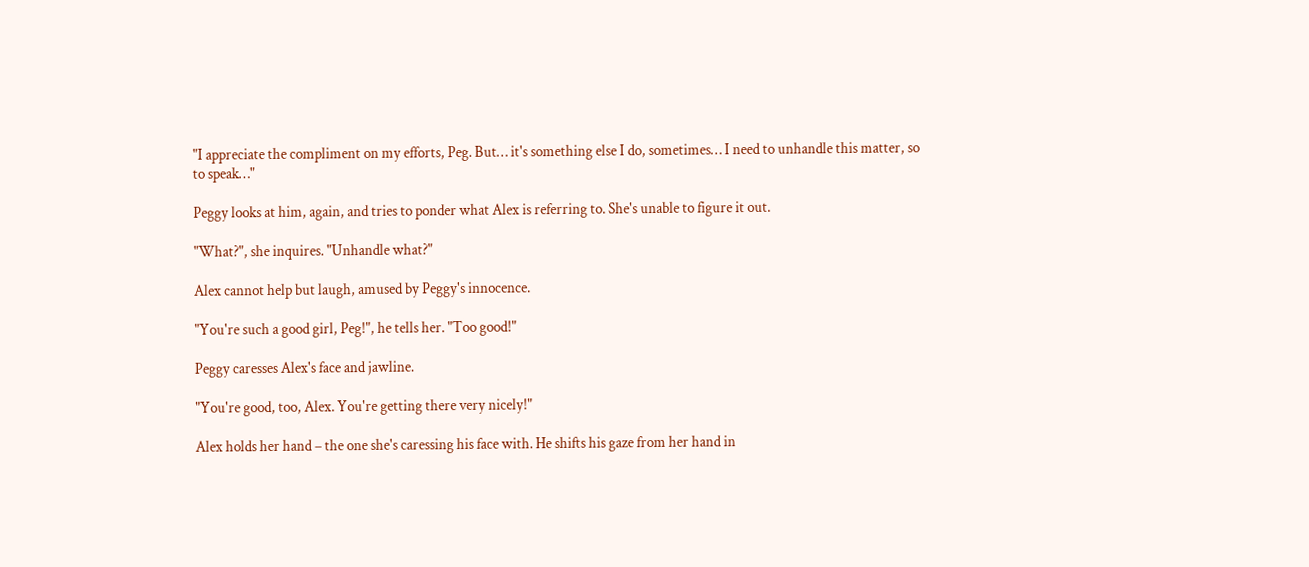"I appreciate the compliment on my efforts, Peg. But… it's something else I do, sometimes… I need to unhandle this matter, so to speak…"

Peggy looks at him, again, and tries to ponder what Alex is referring to. She's unable to figure it out.

"What?", she inquires. "Unhandle what?"

Alex cannot help but laugh, amused by Peggy's innocence.

"You're such a good girl, Peg!", he tells her. "Too good!"

Peggy caresses Alex's face and jawline.

"You're good, too, Alex. You're getting there very nicely!"

Alex holds her hand – the one she's caressing his face with. He shifts his gaze from her hand in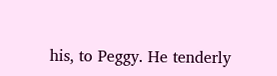his, to Peggy. He tenderly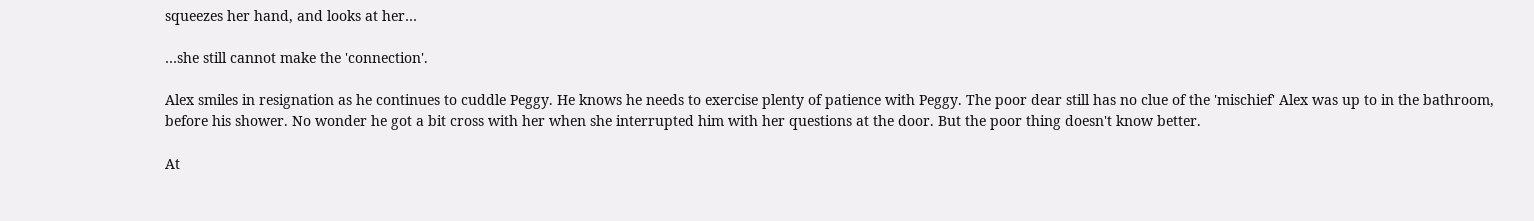squeezes her hand, and looks at her…

…she still cannot make the 'connection'.

Alex smiles in resignation as he continues to cuddle Peggy. He knows he needs to exercise plenty of patience with Peggy. The poor dear still has no clue of the 'mischief' Alex was up to in the bathroom, before his shower. No wonder he got a bit cross with her when she interrupted him with her questions at the door. But the poor thing doesn't know better.

At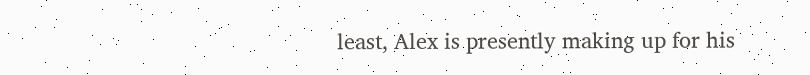least, Alex is presently making up for his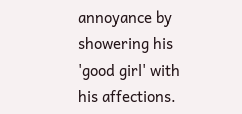annoyance by showering his 'good girl' with his affections.